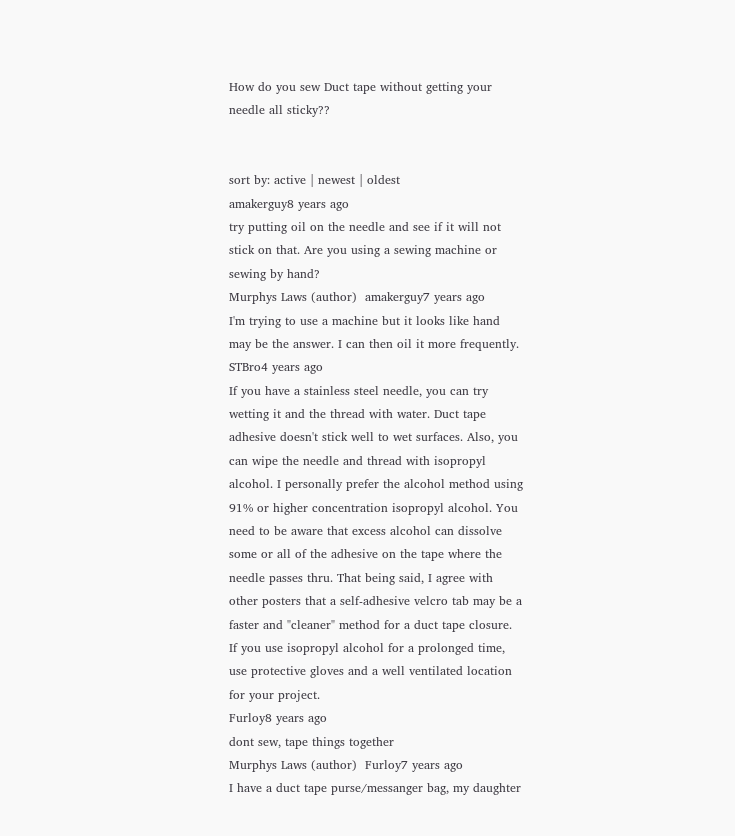How do you sew Duct tape without getting your needle all sticky??


sort by: active | newest | oldest
amakerguy8 years ago
try putting oil on the needle and see if it will not stick on that. Are you using a sewing machine or sewing by hand?
Murphys Laws (author)  amakerguy7 years ago
I'm trying to use a machine but it looks like hand may be the answer. I can then oil it more frequently.
STBro4 years ago
If you have a stainless steel needle, you can try wetting it and the thread with water. Duct tape adhesive doesn't stick well to wet surfaces. Also, you can wipe the needle and thread with isopropyl alcohol. I personally prefer the alcohol method using 91% or higher concentration isopropyl alcohol. You need to be aware that excess alcohol can dissolve some or all of the adhesive on the tape where the needle passes thru. That being said, I agree with other posters that a self-adhesive velcro tab may be a faster and "cleaner" method for a duct tape closure. If you use isopropyl alcohol for a prolonged time, use protective gloves and a well ventilated location for your project.
Furloy8 years ago
dont sew, tape things together
Murphys Laws (author)  Furloy7 years ago
I have a duct tape purse/messanger bag, my daughter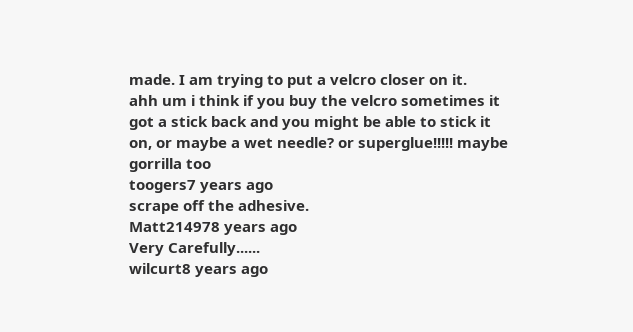made. I am trying to put a velcro closer on it.
ahh um i think if you buy the velcro sometimes it got a stick back and you might be able to stick it on, or maybe a wet needle? or superglue!!!!! maybe gorrilla too
toogers7 years ago
scrape off the adhesive.
Matt214978 years ago
Very Carefully......
wilcurt8 years ago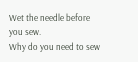Wet the needle before you sew.
Why do you need to sew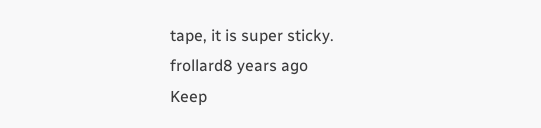tape, it is super sticky.
frollard8 years ago
Keep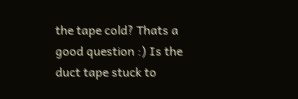the tape cold? Thats a good question :) Is the duct tape stuck to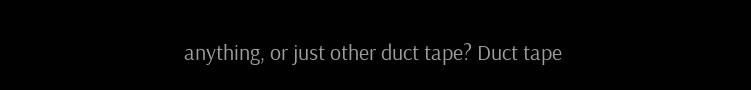anything, or just other duct tape? Duct tape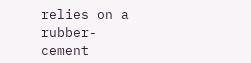relies on a rubber-cement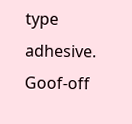type adhesive. Goof-off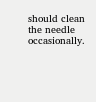should clean the needle occasionally.